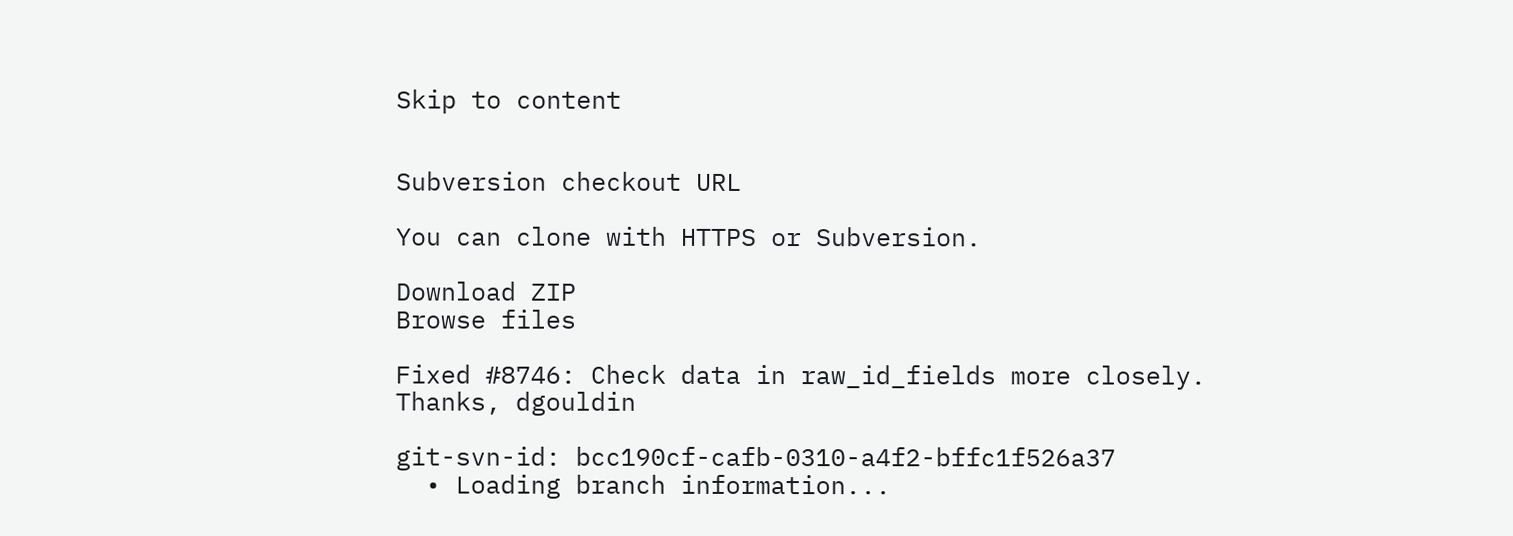Skip to content


Subversion checkout URL

You can clone with HTTPS or Subversion.

Download ZIP
Browse files

Fixed #8746: Check data in raw_id_fields more closely. Thanks, dgouldin

git-svn-id: bcc190cf-cafb-0310-a4f2-bffc1f526a37
  • Loading branch information...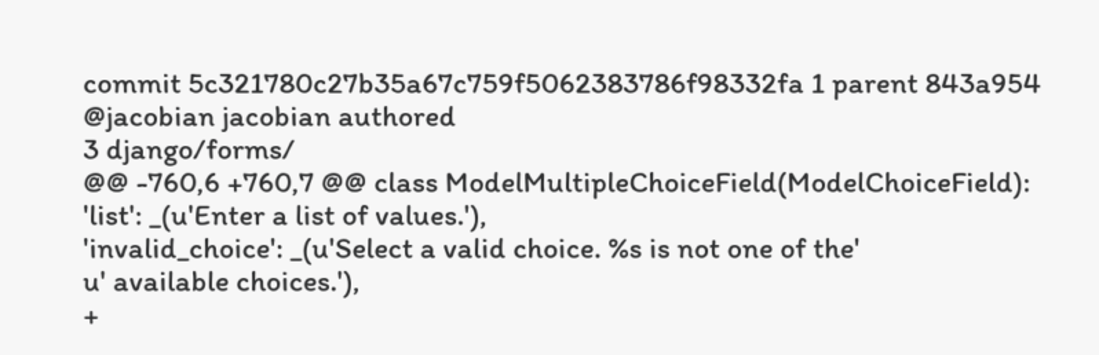commit 5c321780c27b35a67c759f5062383786f98332fa 1 parent 843a954
@jacobian jacobian authored
3 django/forms/
@@ -760,6 +760,7 @@ class ModelMultipleChoiceField(ModelChoiceField):
'list': _(u'Enter a list of values.'),
'invalid_choice': _(u'Select a valid choice. %s is not one of the'
u' available choices.'),
+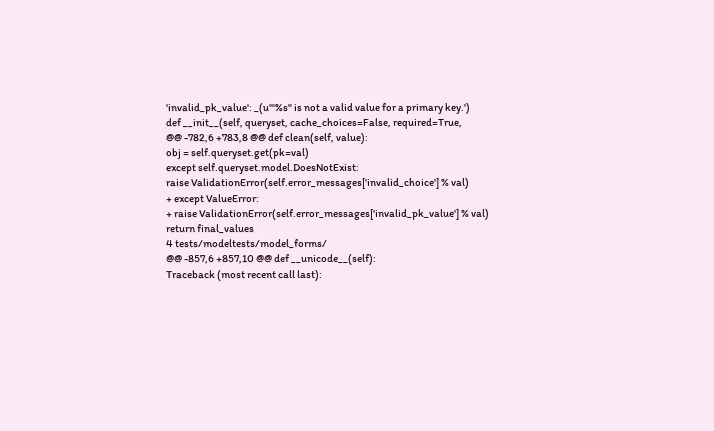'invalid_pk_value': _(u'"%s" is not a valid value for a primary key.')
def __init__(self, queryset, cache_choices=False, required=True,
@@ -782,6 +783,8 @@ def clean(self, value):
obj = self.queryset.get(pk=val)
except self.queryset.model.DoesNotExist:
raise ValidationError(self.error_messages['invalid_choice'] % val)
+ except ValueError:
+ raise ValidationError(self.error_messages['invalid_pk_value'] % val)
return final_values
4 tests/modeltests/model_forms/
@@ -857,6 +857,10 @@ def __unicode__(self):
Traceback (most recent call last):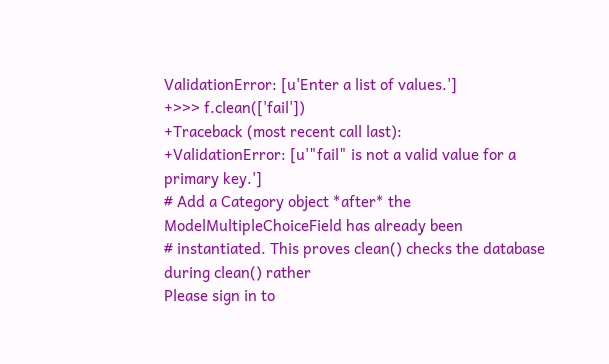ValidationError: [u'Enter a list of values.']
+>>> f.clean(['fail'])
+Traceback (most recent call last):
+ValidationError: [u'"fail" is not a valid value for a primary key.']
# Add a Category object *after* the ModelMultipleChoiceField has already been
# instantiated. This proves clean() checks the database during clean() rather
Please sign in to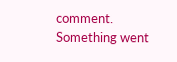comment.
Something went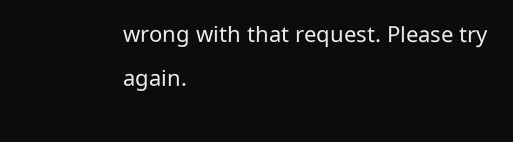wrong with that request. Please try again.